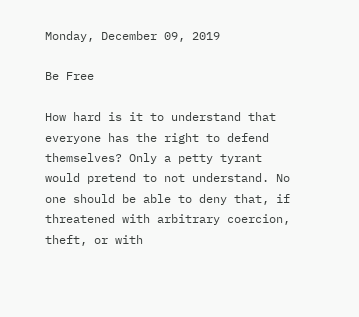Monday, December 09, 2019

Be Free

How hard is it to understand that everyone has the right to defend themselves? Only a petty tyrant would pretend to not understand. No one should be able to deny that, if threatened with arbitrary coercion, theft, or with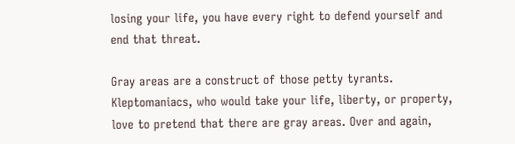losing your life, you have every right to defend yourself and end that threat.

Gray areas are a construct of those petty tyrants. Kleptomaniacs, who would take your life, liberty, or property, love to pretend that there are gray areas. Over and again,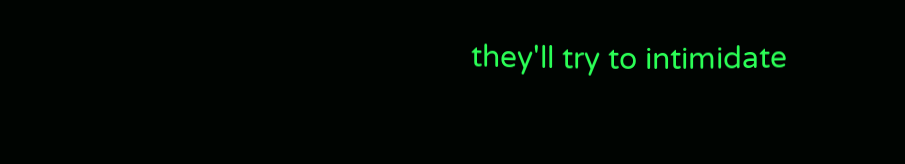they'll try to intimidate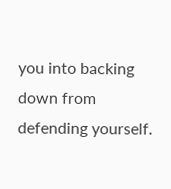you into backing down from defending yourself.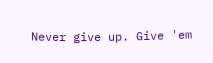Never give up. Give 'em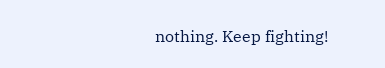nothing. Keep fighting!